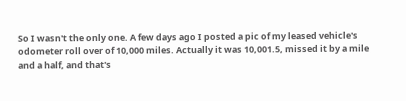So I wasn't the only one. A few days ago I posted a pic of my leased vehicle's odometer roll over of 10,000 miles. Actually it was 10,001.5, missed it by a mile and a half, and that's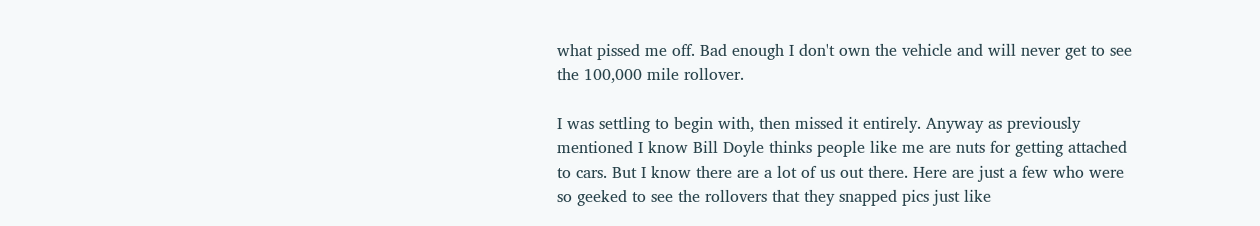what pissed me off. Bad enough I don't own the vehicle and will never get to see the 100,000 mile rollover.

I was settling to begin with, then missed it entirely. Anyway as previously mentioned I know Bill Doyle thinks people like me are nuts for getting attached to cars. But I know there are a lot of us out there. Here are just a few who were so geeked to see the rollovers that they snapped pics just like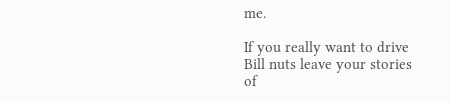me.

If you really want to drive Bill nuts leave your stories of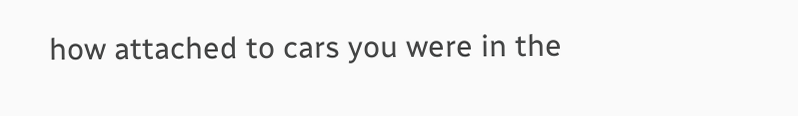how attached to cars you were in the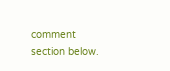comment section below.